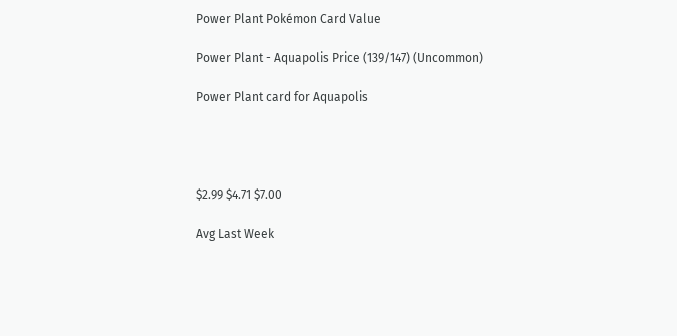Power Plant Pokémon Card Value

Power Plant - Aquapolis Price (139/147) (Uncommon)

Power Plant card for Aquapolis




$2.99 $4.71 $7.00

Avg Last Week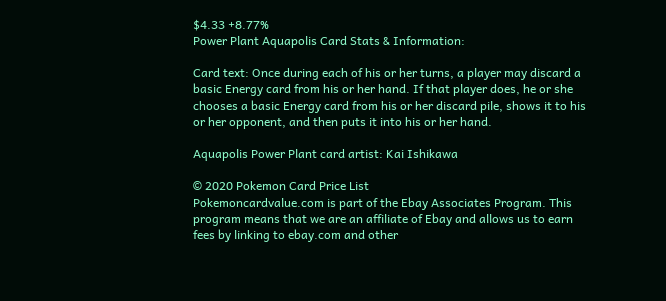$4.33 +8.77%
Power Plant Aquapolis Card Stats & Information:

Card text: Once during each of his or her turns, a player may discard a basic Energy card from his or her hand. If that player does, he or she chooses a basic Energy card from his or her discard pile, shows it to his or her opponent, and then puts it into his or her hand.

Aquapolis Power Plant card artist: Kai Ishikawa

© 2020 Pokemon Card Price List
Pokemoncardvalue.com is part of the Ebay Associates Program. This program means that we are an affiliate of Ebay and allows us to earn fees by linking to ebay.com and other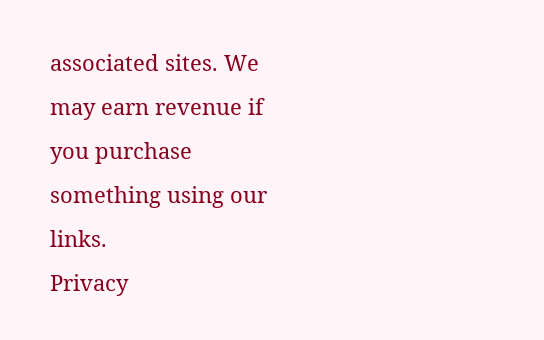associated sites. We may earn revenue if you purchase something using our links.
Privacy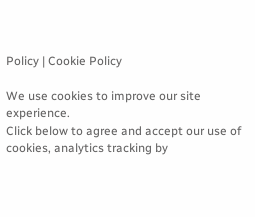Policy | Cookie Policy

We use cookies to improve our site experience.
Click below to agree and accept our use of cookies, analytics tracking by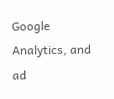Google Analytics, and ad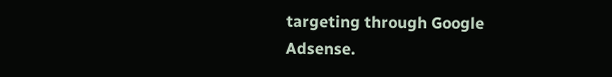targeting through Google Adsense.